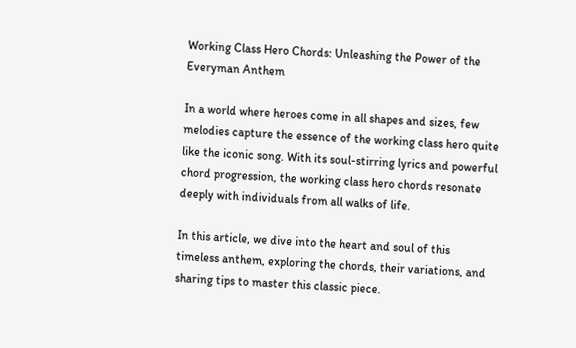Working Class Hero Chords: Unleashing the Power of the Everyman Anthem

In a world where heroes come in all shapes and sizes, few melodies capture the essence of the working class hero quite like the iconic song. With its soul-stirring lyrics and powerful chord progression, the working class hero chords resonate deeply with individuals from all walks of life.

In this article, we dive into the heart and soul of this timeless anthem, exploring the chords, their variations, and sharing tips to master this classic piece.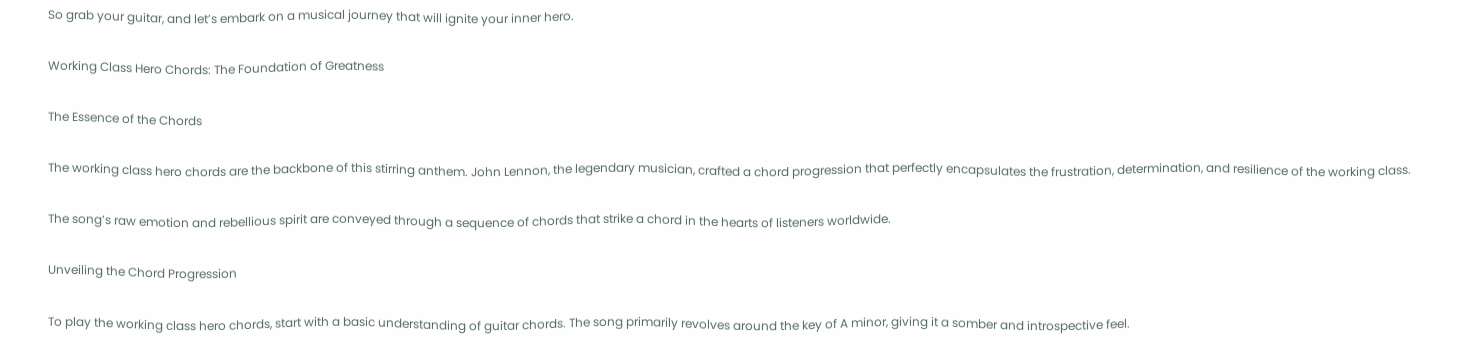So grab your guitar, and let’s embark on a musical journey that will ignite your inner hero.

Working Class Hero Chords: The Foundation of Greatness

The Essence of the Chords

The working class hero chords are the backbone of this stirring anthem. John Lennon, the legendary musician, crafted a chord progression that perfectly encapsulates the frustration, determination, and resilience of the working class.

The song’s raw emotion and rebellious spirit are conveyed through a sequence of chords that strike a chord in the hearts of listeners worldwide.

Unveiling the Chord Progression

To play the working class hero chords, start with a basic understanding of guitar chords. The song primarily revolves around the key of A minor, giving it a somber and introspective feel.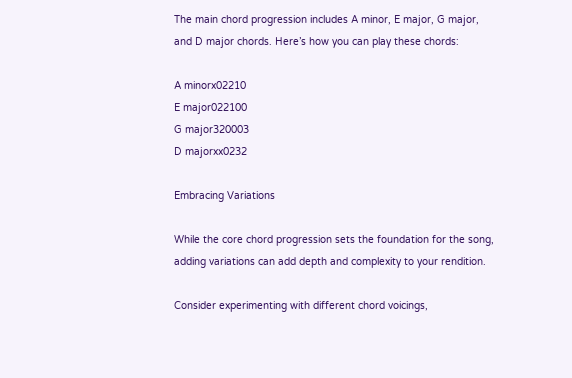The main chord progression includes A minor, E major, G major, and D major chords. Here’s how you can play these chords:

A minorx02210
E major022100
G major320003
D majorxx0232

Embracing Variations

While the core chord progression sets the foundation for the song, adding variations can add depth and complexity to your rendition.

Consider experimenting with different chord voicings,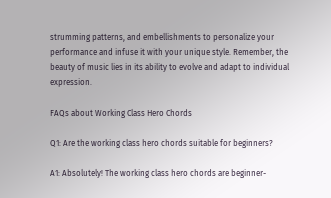strumming patterns, and embellishments to personalize your performance and infuse it with your unique style. Remember, the beauty of music lies in its ability to evolve and adapt to individual expression.

FAQs about Working Class Hero Chords

Q1: Are the working class hero chords suitable for beginners?

A1: Absolutely! The working class hero chords are beginner-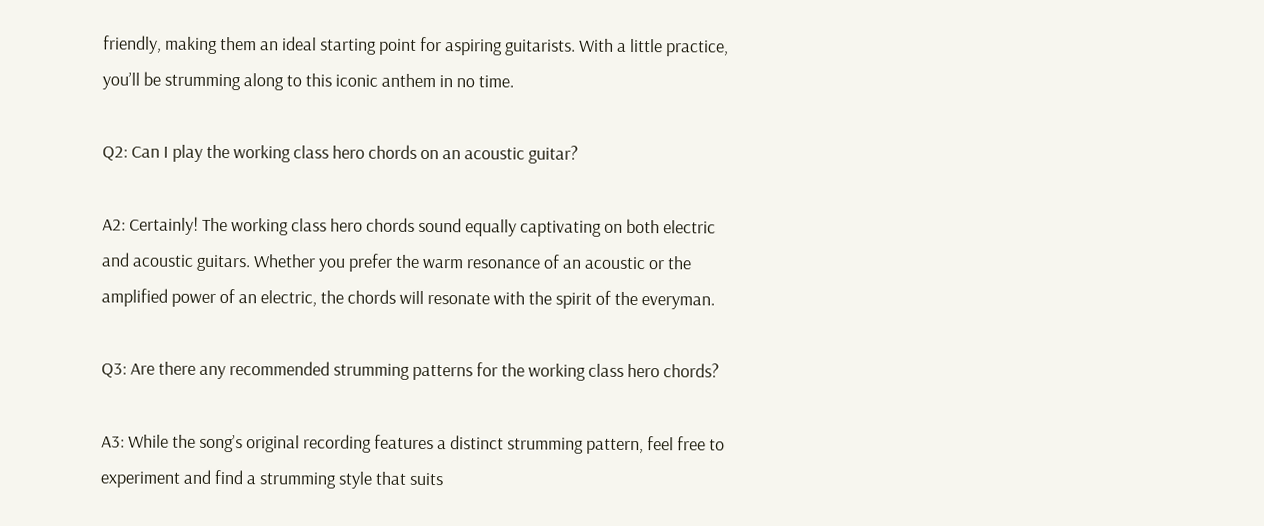friendly, making them an ideal starting point for aspiring guitarists. With a little practice, you’ll be strumming along to this iconic anthem in no time.

Q2: Can I play the working class hero chords on an acoustic guitar?

A2: Certainly! The working class hero chords sound equally captivating on both electric and acoustic guitars. Whether you prefer the warm resonance of an acoustic or the amplified power of an electric, the chords will resonate with the spirit of the everyman.

Q3: Are there any recommended strumming patterns for the working class hero chords?

A3: While the song’s original recording features a distinct strumming pattern, feel free to experiment and find a strumming style that suits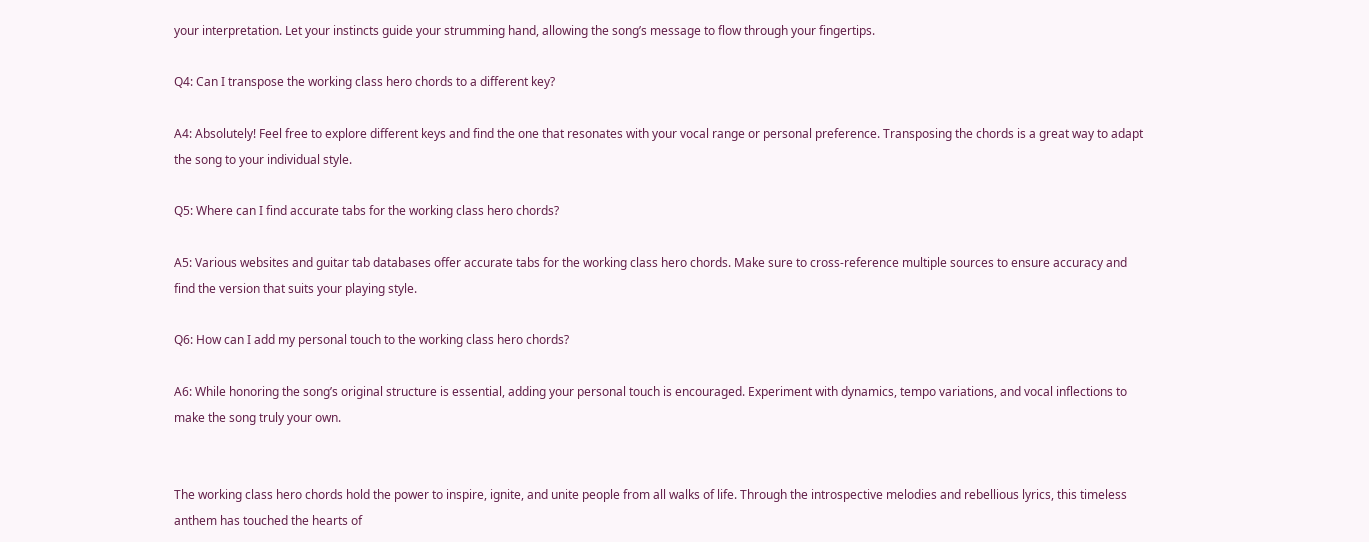your interpretation. Let your instincts guide your strumming hand, allowing the song’s message to flow through your fingertips.

Q4: Can I transpose the working class hero chords to a different key?

A4: Absolutely! Feel free to explore different keys and find the one that resonates with your vocal range or personal preference. Transposing the chords is a great way to adapt the song to your individual style.

Q5: Where can I find accurate tabs for the working class hero chords?

A5: Various websites and guitar tab databases offer accurate tabs for the working class hero chords. Make sure to cross-reference multiple sources to ensure accuracy and find the version that suits your playing style.

Q6: How can I add my personal touch to the working class hero chords?

A6: While honoring the song’s original structure is essential, adding your personal touch is encouraged. Experiment with dynamics, tempo variations, and vocal inflections to make the song truly your own.


The working class hero chords hold the power to inspire, ignite, and unite people from all walks of life. Through the introspective melodies and rebellious lyrics, this timeless anthem has touched the hearts of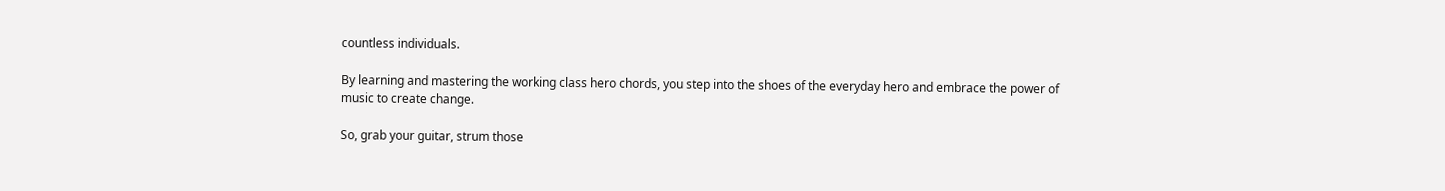countless individuals.

By learning and mastering the working class hero chords, you step into the shoes of the everyday hero and embrace the power of music to create change.

So, grab your guitar, strum those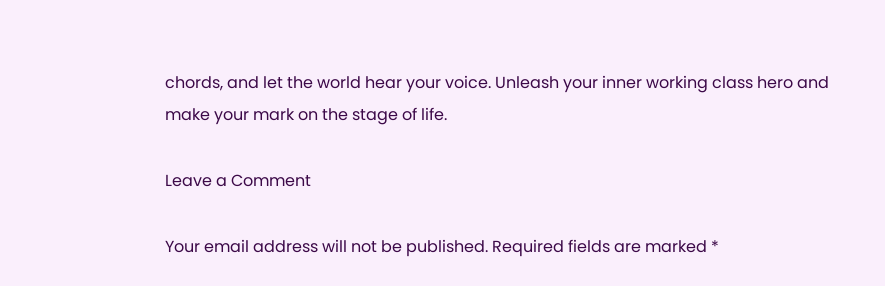chords, and let the world hear your voice. Unleash your inner working class hero and make your mark on the stage of life.

Leave a Comment

Your email address will not be published. Required fields are marked *